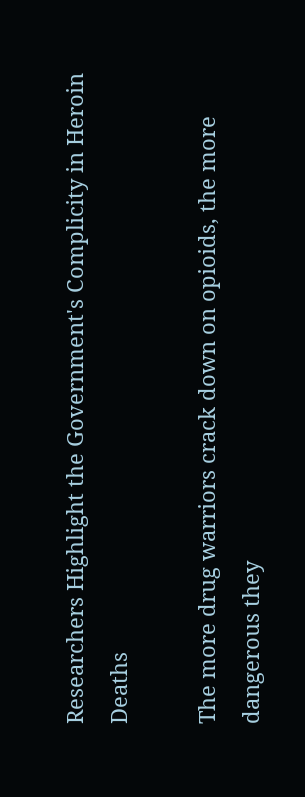Researchers Highlight the Government's Complicity in Heroin Deaths

The more drug warriors crack down on opioids, the more dangerous they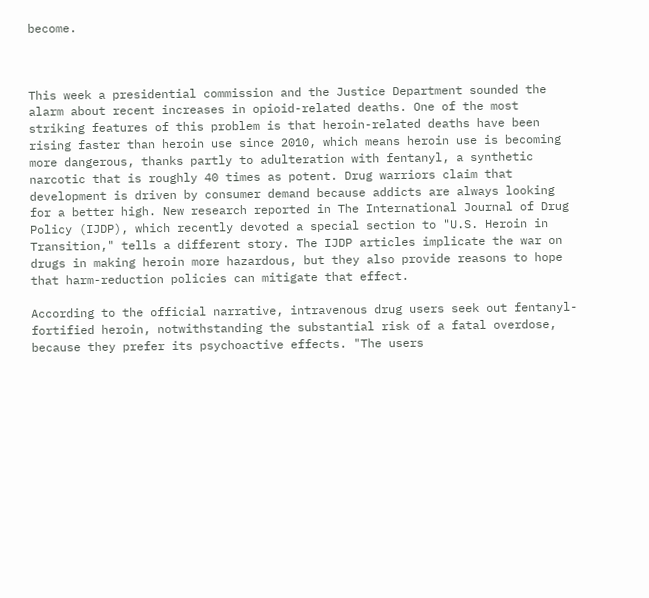become.



This week a presidential commission and the Justice Department sounded the alarm about recent increases in opioid-related deaths. One of the most striking features of this problem is that heroin-related deaths have been rising faster than heroin use since 2010, which means heroin use is becoming more dangerous, thanks partly to adulteration with fentanyl, a synthetic narcotic that is roughly 40 times as potent. Drug warriors claim that development is driven by consumer demand because addicts are always looking for a better high. New research reported in The International Journal of Drug Policy (IJDP), which recently devoted a special section to "U.S. Heroin in Transition," tells a different story. The IJDP articles implicate the war on drugs in making heroin more hazardous, but they also provide reasons to hope that harm-reduction policies can mitigate that effect.

According to the official narrative, intravenous drug users seek out fentanyl-fortified heroin, notwithstanding the substantial risk of a fatal overdose, because they prefer its psychoactive effects. "The users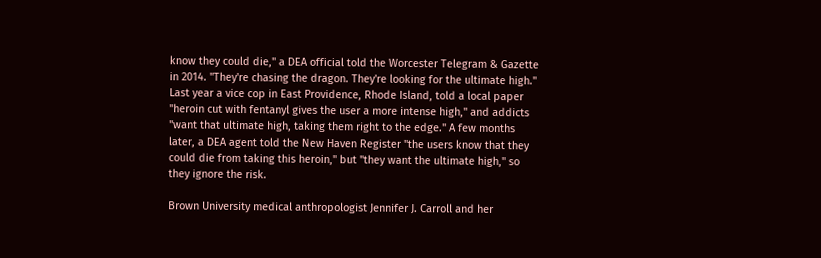know they could die," a DEA official told the Worcester Telegram & Gazette in 2014. "They're chasing the dragon. They're looking for the ultimate high." Last year a vice cop in East Providence, Rhode Island, told a local paper "heroin cut with fentanyl gives the user a more intense high," and addicts "want that ultimate high, taking them right to the edge." A few months later, a DEA agent told the New Haven Register "the users know that they could die from taking this heroin," but "they want the ultimate high," so they ignore the risk.

Brown University medical anthropologist Jennifer J. Carroll and her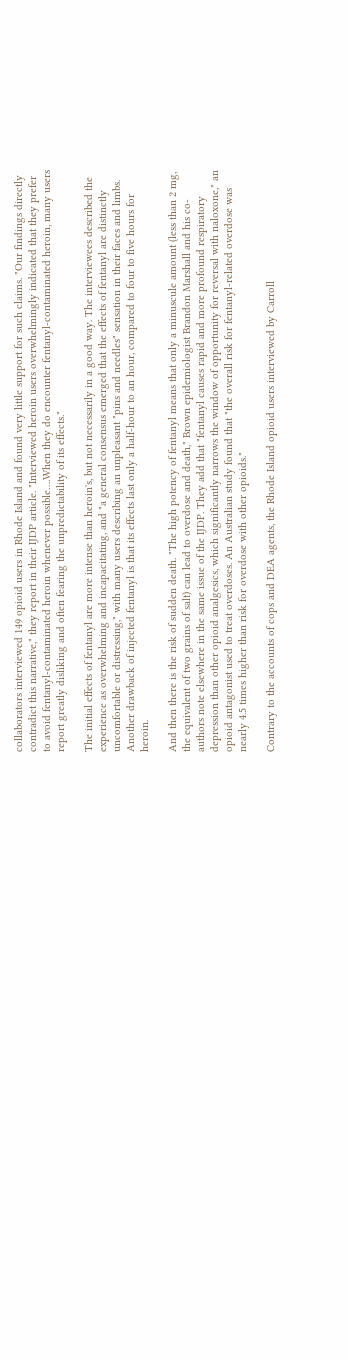collaborators interviewed 149 opioid users in Rhode Island and found very little support for such claims. "Our findings directly contradict this narrative," they report in their IJDP article. "Interviewed heroin users overwhelmingly indicated that they prefer to avoid fentanyl-contaminated heroin whenever possible….When they do encounter fentanyl-contaminated heroin, many users report greatly disliking and often fearing the unpredictability of its effects."

The initial effects of fentanyl are more intense than heroin's, but not necessarily in a good way. The interviewees described the experience as overwhelming and incapacitating, and "a general consensus emerged that the effects of fentanyl are distinctly uncomfortable or distressing," with many users describing an unpleasant "pins and needles" sensation in their faces and limbs. Another drawback of injected fentanyl is that its effects last only a half-hour to an hour, compared to four to five hours for heroin.

And then there is the risk of sudden death. "The high potency of fentanyl means that only a minuscule amount (less than 2 mg, the equivalent of two grains of salt) can lead to overdose and death," Brown epidemiologist Brandon Marshall and his co-authors note elsewhere in the same issue of the IJDP. They add that "fentanyl causes rapid and more profound respiratory depression than other opioid analgesics, which significantly narrows the window of opportunity for reversal with naloxone," an opioid antagonist used to treat overdoses. An Australian study found that "the overall risk for fentanyl-related overdose was nearly 4.5 times higher than risk for overdose with other opioids."

Contrary to the accounts of cops and DEA agents, the Rhode Island opioid users interviewed by Carroll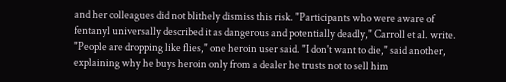and her colleagues did not blithely dismiss this risk. "Participants who were aware of fentanyl universally described it as dangerous and potentially deadly," Carroll et al. write. "People are dropping like flies," one heroin user said. "I don't want to die," said another, explaining why he buys heroin only from a dealer he trusts not to sell him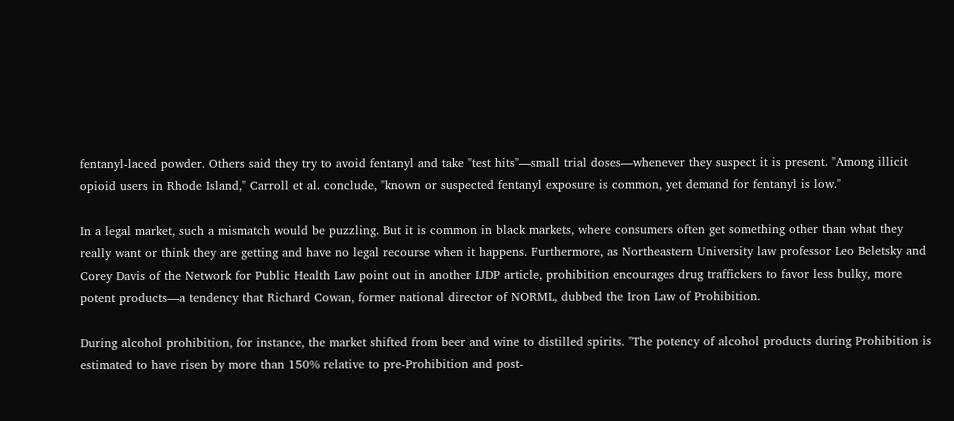fentanyl-laced powder. Others said they try to avoid fentanyl and take "test hits"—small trial doses—whenever they suspect it is present. "Among illicit opioid users in Rhode Island," Carroll et al. conclude, "known or suspected fentanyl exposure is common, yet demand for fentanyl is low."

In a legal market, such a mismatch would be puzzling. But it is common in black markets, where consumers often get something other than what they really want or think they are getting and have no legal recourse when it happens. Furthermore, as Northeastern University law professor Leo Beletsky and Corey Davis of the Network for Public Health Law point out in another IJDP article, prohibition encourages drug traffickers to favor less bulky, more potent products—a tendency that Richard Cowan, former national director of NORML, dubbed the Iron Law of Prohibition.

During alcohol prohibition, for instance, the market shifted from beer and wine to distilled spirits. "The potency of alcohol products during Prohibition is estimated to have risen by more than 150% relative to pre-Prohibition and post-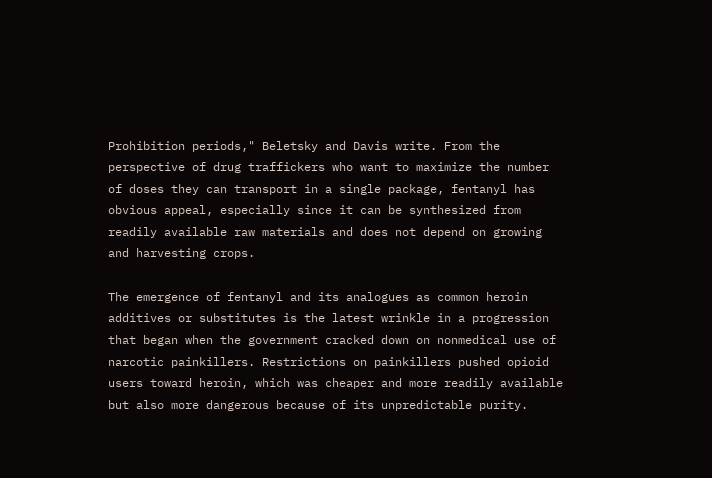Prohibition periods," Beletsky and Davis write. From the perspective of drug traffickers who want to maximize the number of doses they can transport in a single package, fentanyl has obvious appeal, especially since it can be synthesized from readily available raw materials and does not depend on growing and harvesting crops.

The emergence of fentanyl and its analogues as common heroin additives or substitutes is the latest wrinkle in a progression that began when the government cracked down on nonmedical use of narcotic painkillers. Restrictions on painkillers pushed opioid users toward heroin, which was cheaper and more readily available but also more dangerous because of its unpredictable purity.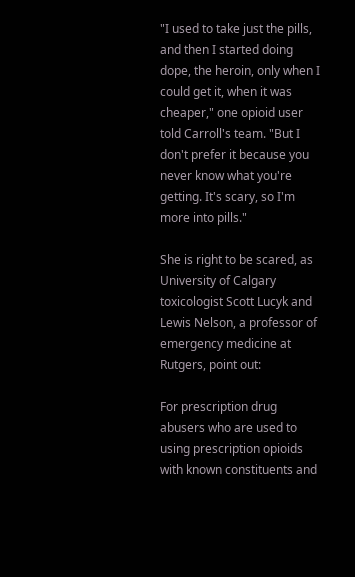"I used to take just the pills, and then I started doing dope, the heroin, only when I could get it, when it was cheaper," one opioid user told Carroll's team. "But I don't prefer it because you never know what you're getting. It's scary, so I'm more into pills."

She is right to be scared, as University of Calgary toxicologist Scott Lucyk and Lewis Nelson, a professor of emergency medicine at Rutgers, point out:

For prescription drug abusers who are used to using prescription opioids with known constituents and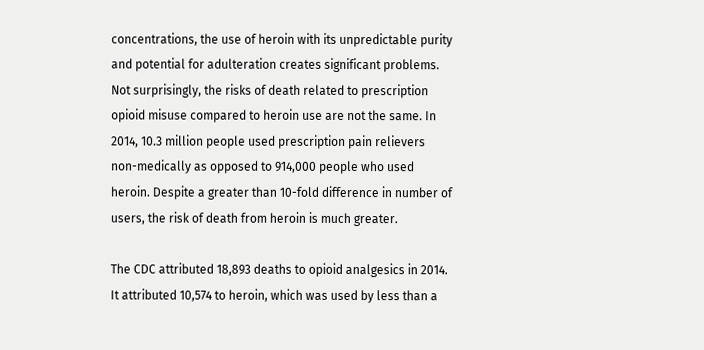concentrations, the use of heroin with its unpredictable purity and potential for adulteration creates significant problems. Not surprisingly, the risks of death related to prescription opioid misuse compared to heroin use are not the same. In 2014, 10.3 million people used prescription pain relievers non-medically as opposed to 914,000 people who used heroin. Despite a greater than 10-fold difference in number of users, the risk of death from heroin is much greater.

The CDC attributed 18,893 deaths to opioid analgesics in 2014. It attributed 10,574 to heroin, which was used by less than a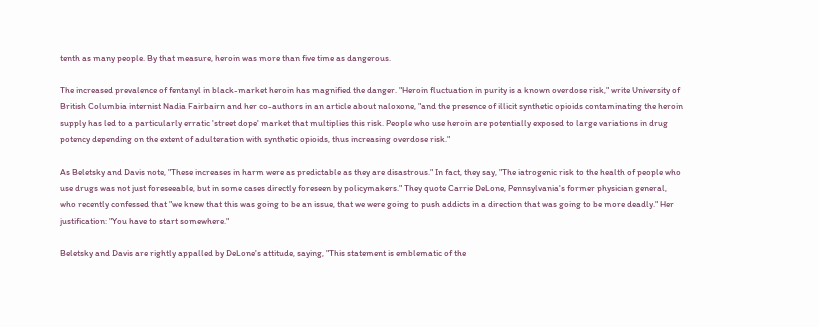tenth as many people. By that measure, heroin was more than five time as dangerous.

The increased prevalence of fentanyl in black-market heroin has magnified the danger. "Heroin fluctuation in purity is a known overdose risk," write University of British Columbia internist Nadia Fairbairn and her co-authors in an article about naloxone, "and the presence of illicit synthetic opioids contaminating the heroin supply has led to a particularly erratic 'street dope' market that multiplies this risk. People who use heroin are potentially exposed to large variations in drug potency depending on the extent of adulteration with synthetic opioids, thus increasing overdose risk."

As Beletsky and Davis note, "These increases in harm were as predictable as they are disastrous." In fact, they say, "The iatrogenic risk to the health of people who use drugs was not just foreseeable, but in some cases directly foreseen by policymakers." They quote Carrie DeLone, Pennsylvania's former physician general, who recently confessed that "we knew that this was going to be an issue, that we were going to push addicts in a direction that was going to be more deadly." Her justification: "You have to start somewhere."

Beletsky and Davis are rightly appalled by DeLone's attitude, saying, "This statement is emblematic of the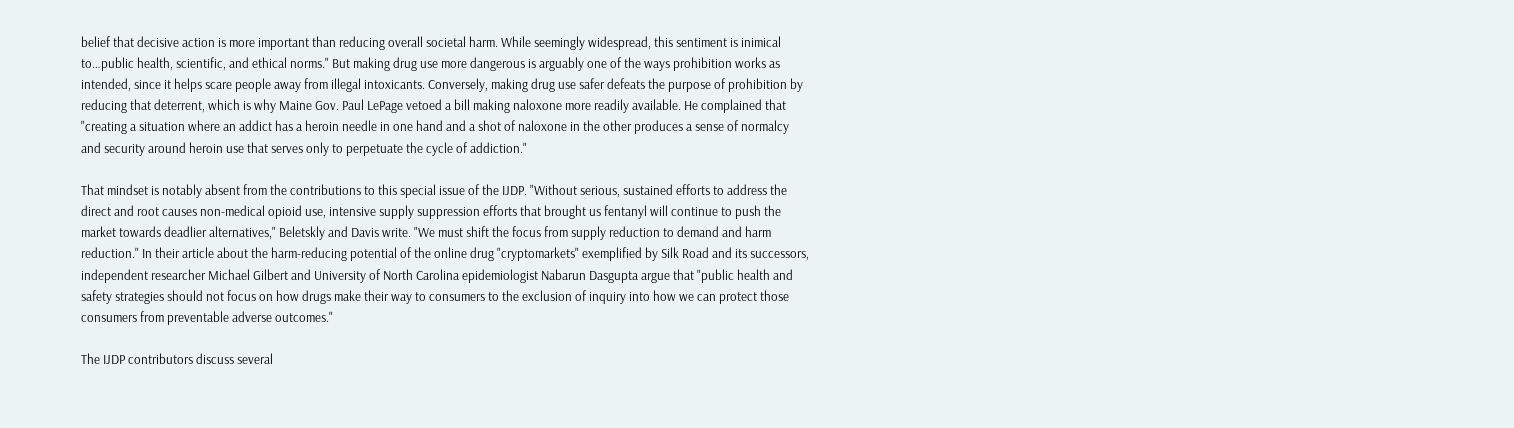belief that decisive action is more important than reducing overall societal harm. While seemingly widespread, this sentiment is inimical to…public health, scientific, and ethical norms." But making drug use more dangerous is arguably one of the ways prohibition works as intended, since it helps scare people away from illegal intoxicants. Conversely, making drug use safer defeats the purpose of prohibition by reducing that deterrent, which is why Maine Gov. Paul LePage vetoed a bill making naloxone more readily available. He complained that "creating a situation where an addict has a heroin needle in one hand and a shot of naloxone in the other produces a sense of normalcy and security around heroin use that serves only to perpetuate the cycle of addiction."

That mindset is notably absent from the contributions to this special issue of the IJDP. "Without serious, sustained efforts to address the direct and root causes non-medical opioid use, intensive supply suppression efforts that brought us fentanyl will continue to push the market towards deadlier alternatives," Beletskly and Davis write. "We must shift the focus from supply reduction to demand and harm reduction." In their article about the harm-reducing potential of the online drug "cryptomarkets" exemplified by Silk Road and its successors, independent researcher Michael Gilbert and University of North Carolina epidemiologist Nabarun Dasgupta argue that "public health and safety strategies should not focus on how drugs make their way to consumers to the exclusion of inquiry into how we can protect those consumers from preventable adverse outcomes."

The IJDP contributors discuss several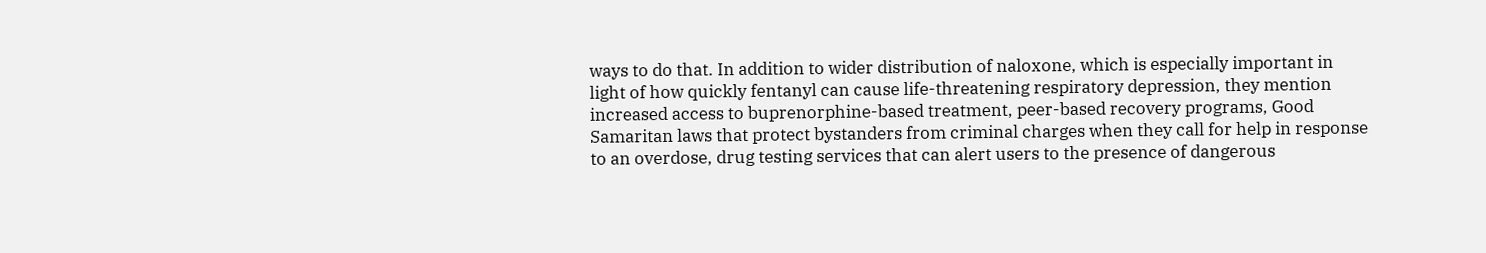ways to do that. In addition to wider distribution of naloxone, which is especially important in light of how quickly fentanyl can cause life-threatening respiratory depression, they mention increased access to buprenorphine-based treatment, peer-based recovery programs, Good Samaritan laws that protect bystanders from criminal charges when they call for help in response to an overdose, drug testing services that can alert users to the presence of dangerous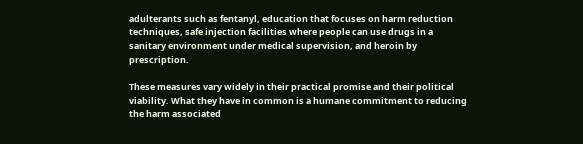adulterants such as fentanyl, education that focuses on harm reduction techniques, safe injection facilities where people can use drugs in a sanitary environment under medical supervision, and heroin by prescription.

These measures vary widely in their practical promise and their political viability. What they have in common is a humane commitment to reducing the harm associated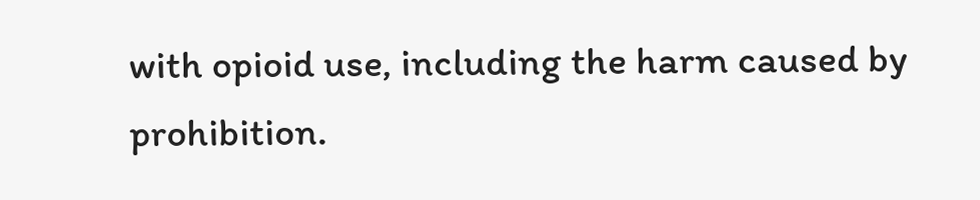with opioid use, including the harm caused by prohibition.